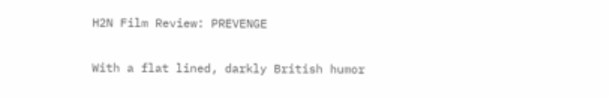H2N Film Review: PREVENGE

With a flat lined, darkly British humor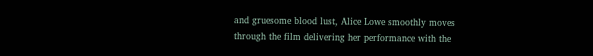and gruesome blood lust, Alice Lowe smoothly moves through the film delivering her performance with the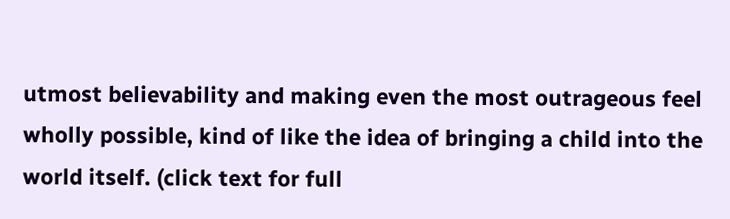utmost believability and making even the most outrageous feel wholly possible, kind of like the idea of bringing a child into the world itself. (click text for full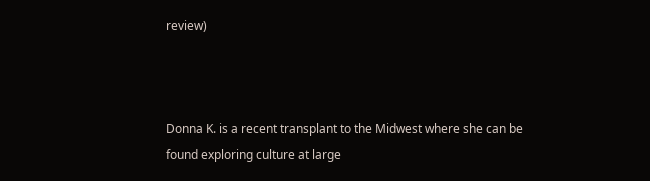review)



Donna K. is a recent transplant to the Midwest where she can be found exploring culture at large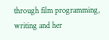through film programming, writing and her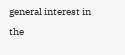general interest in the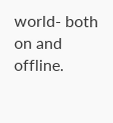world- both on and offline.